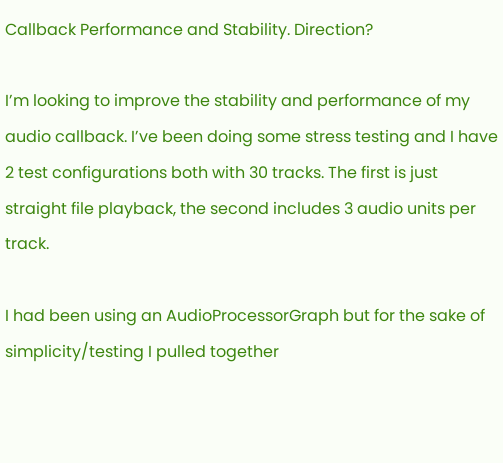Callback Performance and Stability. Direction?

I’m looking to improve the stability and performance of my audio callback. I’ve been doing some stress testing and I have 2 test configurations both with 30 tracks. The first is just straight file playback, the second includes 3 audio units per track.

I had been using an AudioProcessorGraph but for the sake of simplicity/testing I pulled together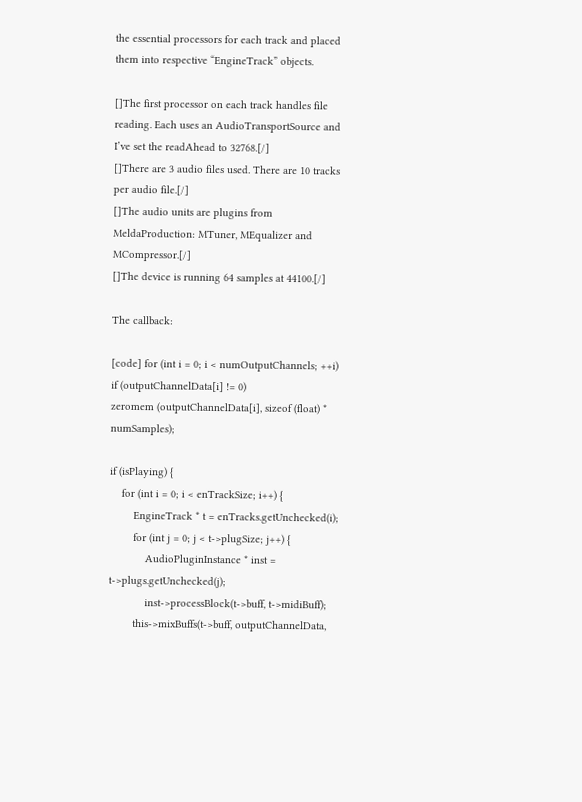the essential processors for each track and placed them into respective “EngineTrack” objects.

[]The first processor on each track handles file reading. Each uses an AudioTransportSource and I’ve set the readAhead to 32768.[/]
[]There are 3 audio files used. There are 10 tracks per audio file.[/]
[]The audio units are plugins from MeldaProduction: MTuner, MEqualizer and MCompressor.[/]
[]The device is running 64 samples at 44100.[/]

The callback:

[code] for (int i = 0; i < numOutputChannels; ++i)
if (outputChannelData[i] != 0)
zeromem (outputChannelData[i], sizeof (float) * numSamples);

if (isPlaying) {
    for (int i = 0; i < enTrackSize; i++) {
        EngineTrack * t = enTracks.getUnchecked(i);
        for (int j = 0; j < t->plugSize; j++) {
            AudioPluginInstance * inst = t->plugs.getUnchecked(j);
            inst->processBlock(t->buff, t->midiBuff);
        this->mixBuffs(t->buff, outputChannelData,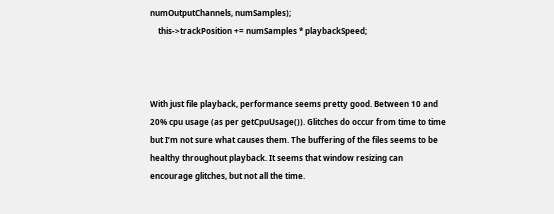numOutputChannels, numSamples);
    this->trackPosition += numSamples * playbackSpeed;



With just file playback, performance seems pretty good. Between 10 and 20% cpu usage (as per getCpuUsage()). Glitches do occur from time to time but I’m not sure what causes them. The buffering of the files seems to be healthy throughout playback. It seems that window resizing can encourage glitches, but not all the time.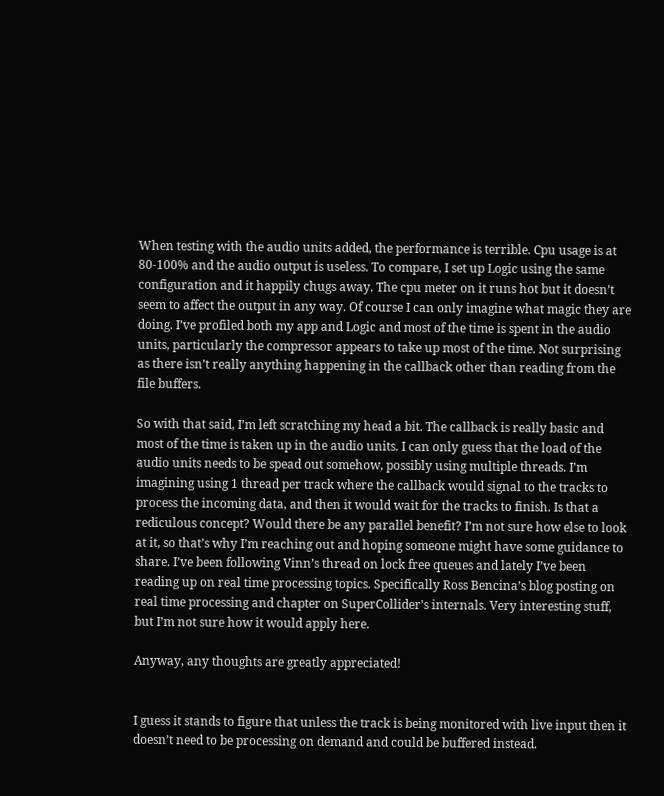When testing with the audio units added, the performance is terrible. Cpu usage is at 80-100% and the audio output is useless. To compare, I set up Logic using the same configuration and it happily chugs away. The cpu meter on it runs hot but it doesn’t seem to affect the output in any way. Of course I can only imagine what magic they are doing. I’ve profiled both my app and Logic and most of the time is spent in the audio units, particularly the compressor appears to take up most of the time. Not surprising as there isn’t really anything happening in the callback other than reading from the file buffers.

So with that said, I’m left scratching my head a bit. The callback is really basic and most of the time is taken up in the audio units. I can only guess that the load of the audio units needs to be spead out somehow, possibly using multiple threads. I’m imagining using 1 thread per track where the callback would signal to the tracks to process the incoming data, and then it would wait for the tracks to finish. Is that a rediculous concept? Would there be any parallel benefit? I’m not sure how else to look at it, so that’s why I’m reaching out and hoping someone might have some guidance to share. I’ve been following Vinn’s thread on lock free queues and lately I’ve been reading up on real time processing topics. Specifically Ross Bencina’s blog posting on real time processing and chapter on SuperCollider’s internals. Very interesting stuff, but I’m not sure how it would apply here.

Anyway, any thoughts are greatly appreciated!


I guess it stands to figure that unless the track is being monitored with live input then it doesn’t need to be processing on demand and could be buffered instead.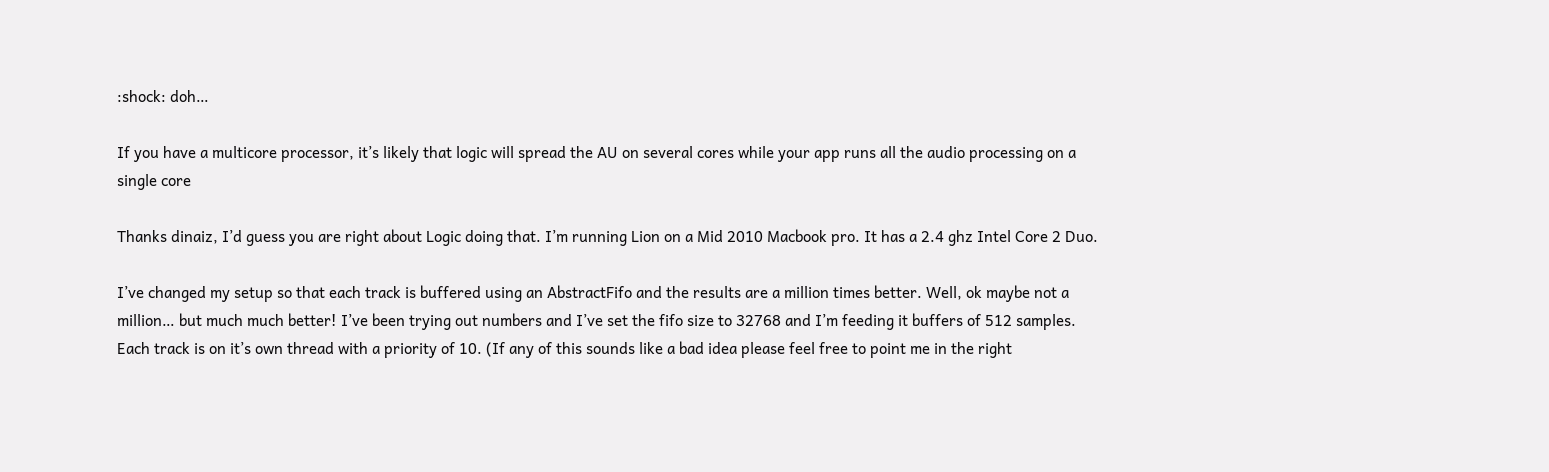:shock: doh…

If you have a multicore processor, it’s likely that logic will spread the AU on several cores while your app runs all the audio processing on a single core

Thanks dinaiz, I’d guess you are right about Logic doing that. I’m running Lion on a Mid 2010 Macbook pro. It has a 2.4 ghz Intel Core 2 Duo.

I’ve changed my setup so that each track is buffered using an AbstractFifo and the results are a million times better. Well, ok maybe not a million… but much much better! I’ve been trying out numbers and I’ve set the fifo size to 32768 and I’m feeding it buffers of 512 samples. Each track is on it’s own thread with a priority of 10. (If any of this sounds like a bad idea please feel free to point me in the right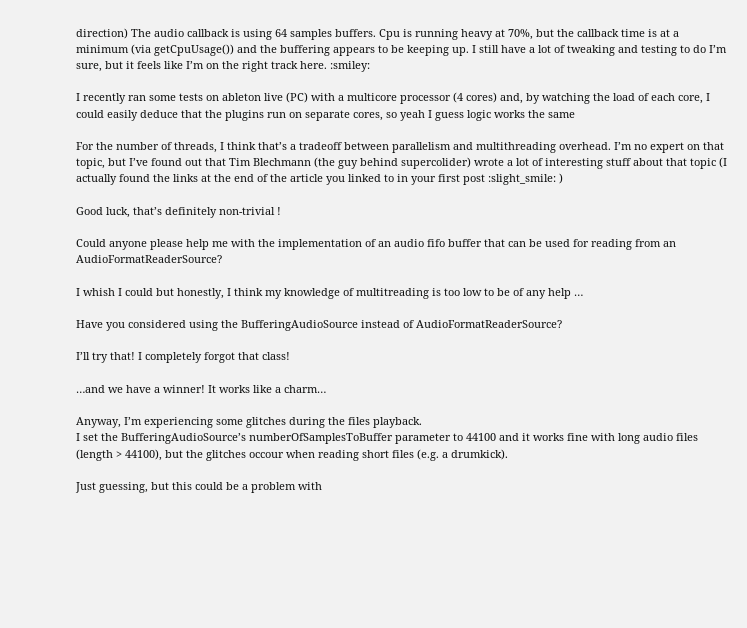direction) The audio callback is using 64 samples buffers. Cpu is running heavy at 70%, but the callback time is at a minimum (via getCpuUsage()) and the buffering appears to be keeping up. I still have a lot of tweaking and testing to do I’m sure, but it feels like I’m on the right track here. :smiley:

I recently ran some tests on ableton live (PC) with a multicore processor (4 cores) and, by watching the load of each core, I could easily deduce that the plugins run on separate cores, so yeah I guess logic works the same

For the number of threads, I think that’s a tradeoff between parallelism and multithreading overhead. I’m no expert on that topic, but I’ve found out that Tim Blechmann (the guy behind supercolider) wrote a lot of interesting stuff about that topic (I actually found the links at the end of the article you linked to in your first post :slight_smile: )

Good luck, that’s definitely non-trivial !

Could anyone please help me with the implementation of an audio fifo buffer that can be used for reading from an AudioFormatReaderSource?

I whish I could but honestly, I think my knowledge of multitreading is too low to be of any help …

Have you considered using the BufferingAudioSource instead of AudioFormatReaderSource?

I’ll try that! I completely forgot that class!

…and we have a winner! It works like a charm…

Anyway, I’m experiencing some glitches during the files playback.
I set the BufferingAudioSource’s numberOfSamplesToBuffer parameter to 44100 and it works fine with long audio files (length > 44100), but the glitches occour when reading short files (e.g. a drumkick).

Just guessing, but this could be a problem with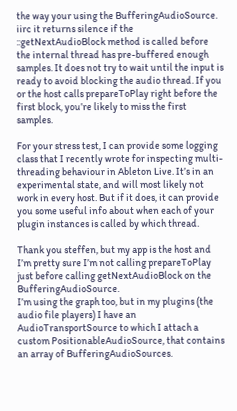the way your using the BufferingAudioSource. iirc it returns silence if the ::getNextAudioBlock method is called before the internal thread has pre-buffered enough samples. It does not try to wait until the input is ready to avoid blocking the audio thread. If you or the host calls prepareToPlay right before the first block, you’re likely to miss the first samples.

For your stress test, I can provide some logging class that I recently wrote for inspecting multi-threading behaviour in Ableton Live. It’s in an experimental state, and will most likely not work in every host. But if it does, it can provide you some useful info about when each of your plugin instances is called by which thread.

Thank you steffen, but my app is the host and I’m pretty sure I’m not calling prepareToPlay just before calling getNextAudioBlock on the BufferingAudioSource.
I’m using the graph too, but in my plugins (the audio file players) I have an AudioTransportSource to which I attach a custom PositionableAudioSource, that contains an array of BufferingAudioSources.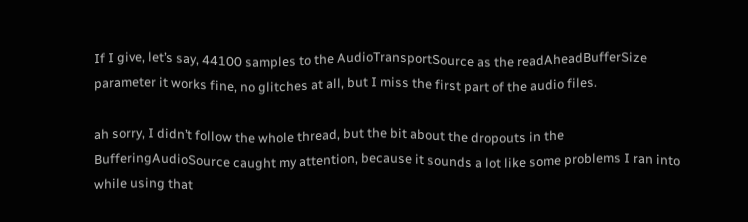If I give, let’s say, 44100 samples to the AudioTransportSource as the readAheadBufferSize parameter it works fine, no glitches at all, but I miss the first part of the audio files.

ah sorry, I didn’t follow the whole thread, but the bit about the dropouts in the BufferingAudioSource caught my attention, because it sounds a lot like some problems I ran into while using that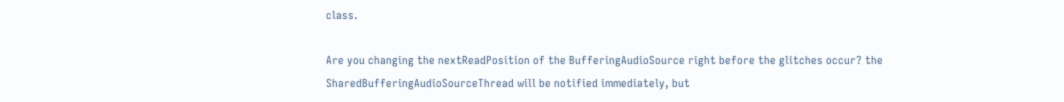class.

Are you changing the nextReadPosition of the BufferingAudioSource right before the glitches occur? the SharedBufferingAudioSourceThread will be notified immediately, but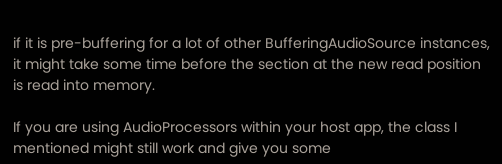if it is pre-buffering for a lot of other BufferingAudioSource instances, it might take some time before the section at the new read position is read into memory.

If you are using AudioProcessors within your host app, the class I mentioned might still work and give you some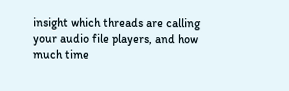insight which threads are calling your audio file players, and how much time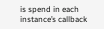is spend in each instance’s callback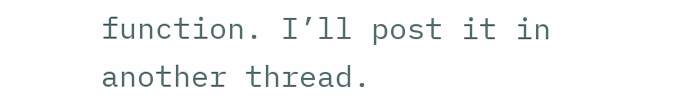function. I’ll post it in another thread.